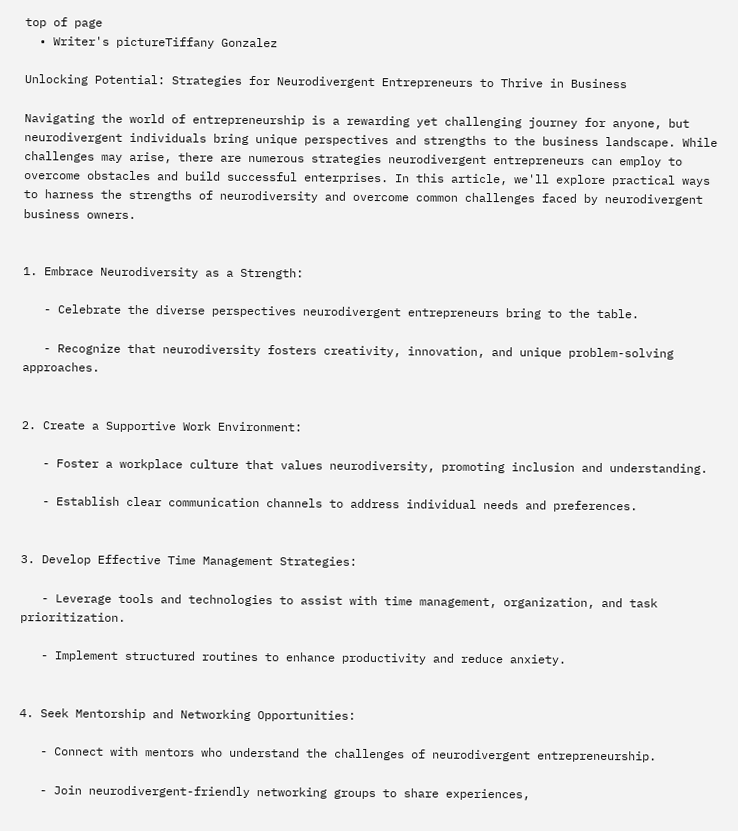top of page
  • Writer's pictureTiffany Gonzalez

Unlocking Potential: Strategies for Neurodivergent Entrepreneurs to Thrive in Business

Navigating the world of entrepreneurship is a rewarding yet challenging journey for anyone, but neurodivergent individuals bring unique perspectives and strengths to the business landscape. While challenges may arise, there are numerous strategies neurodivergent entrepreneurs can employ to overcome obstacles and build successful enterprises. In this article, we'll explore practical ways to harness the strengths of neurodiversity and overcome common challenges faced by neurodivergent business owners.


1. Embrace Neurodiversity as a Strength:

   - Celebrate the diverse perspectives neurodivergent entrepreneurs bring to the table.

   - Recognize that neurodiversity fosters creativity, innovation, and unique problem-solving approaches.


2. Create a Supportive Work Environment:

   - Foster a workplace culture that values neurodiversity, promoting inclusion and understanding.

   - Establish clear communication channels to address individual needs and preferences.


3. Develop Effective Time Management Strategies:

   - Leverage tools and technologies to assist with time management, organization, and task prioritization.

   - Implement structured routines to enhance productivity and reduce anxiety.


4. Seek Mentorship and Networking Opportunities:

   - Connect with mentors who understand the challenges of neurodivergent entrepreneurship.

   - Join neurodivergent-friendly networking groups to share experiences,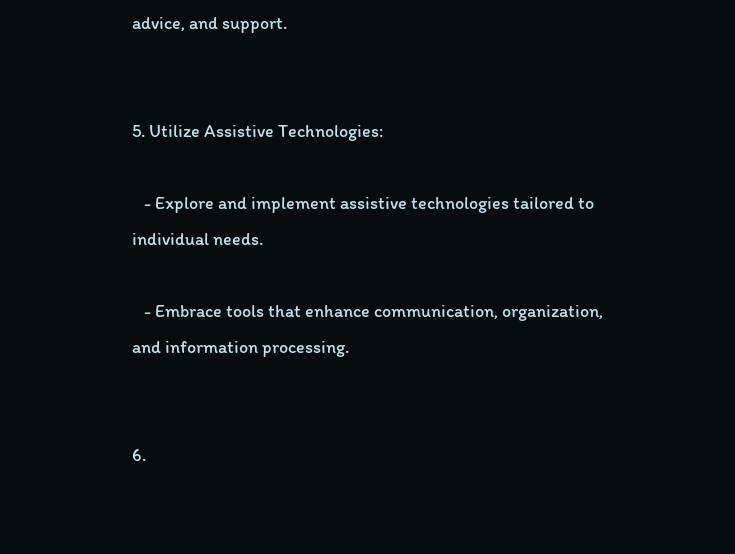advice, and support.


5. Utilize Assistive Technologies:

   - Explore and implement assistive technologies tailored to individual needs.

   - Embrace tools that enhance communication, organization, and information processing.


6.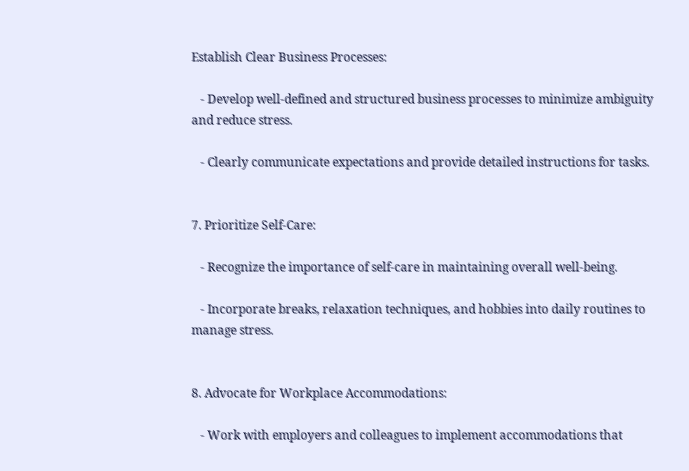Establish Clear Business Processes:

   - Develop well-defined and structured business processes to minimize ambiguity and reduce stress.

   - Clearly communicate expectations and provide detailed instructions for tasks.


7. Prioritize Self-Care:

   - Recognize the importance of self-care in maintaining overall well-being.

   - Incorporate breaks, relaxation techniques, and hobbies into daily routines to manage stress.


8. Advocate for Workplace Accommodations:

   - Work with employers and colleagues to implement accommodations that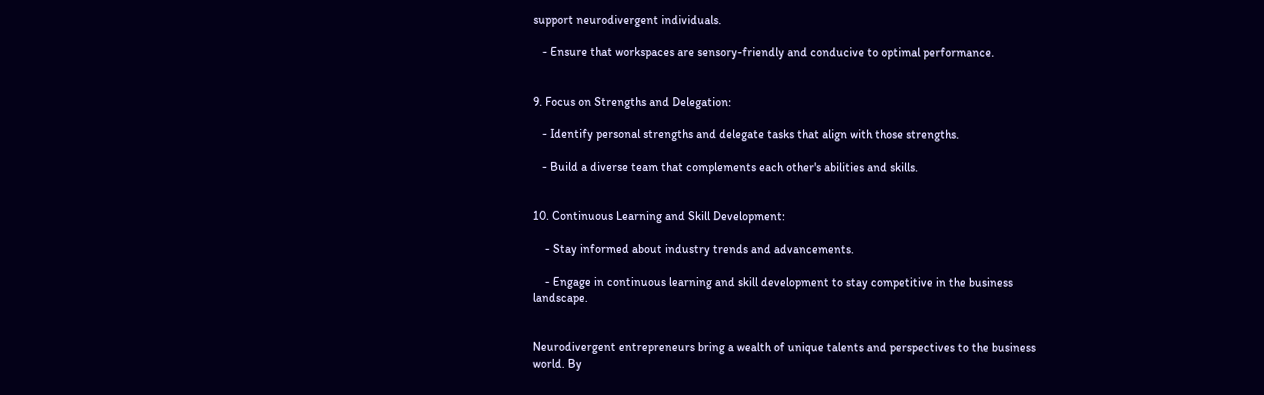support neurodivergent individuals.

   - Ensure that workspaces are sensory-friendly and conducive to optimal performance.


9. Focus on Strengths and Delegation:

   - Identify personal strengths and delegate tasks that align with those strengths.

   - Build a diverse team that complements each other's abilities and skills.


10. Continuous Learning and Skill Development:

    - Stay informed about industry trends and advancements.

    - Engage in continuous learning and skill development to stay competitive in the business landscape.


Neurodivergent entrepreneurs bring a wealth of unique talents and perspectives to the business world. By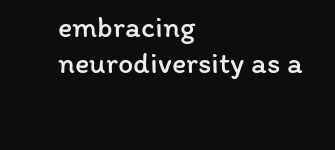embracing neurodiversity as a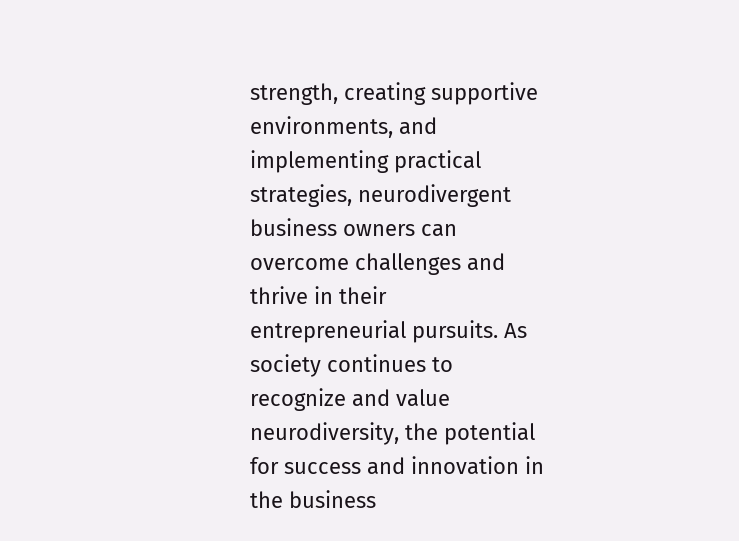strength, creating supportive environments, and implementing practical strategies, neurodivergent business owners can overcome challenges and thrive in their entrepreneurial pursuits. As society continues to recognize and value neurodiversity, the potential for success and innovation in the business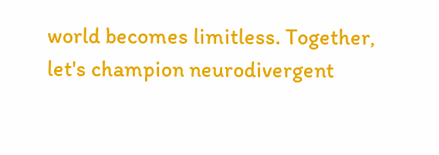world becomes limitless. Together, let's champion neurodivergent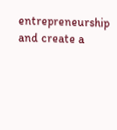entrepreneurship and create a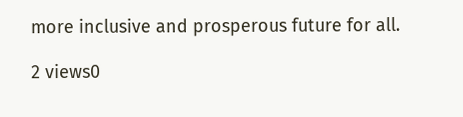more inclusive and prosperous future for all.

2 views0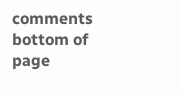comments
bottom of page